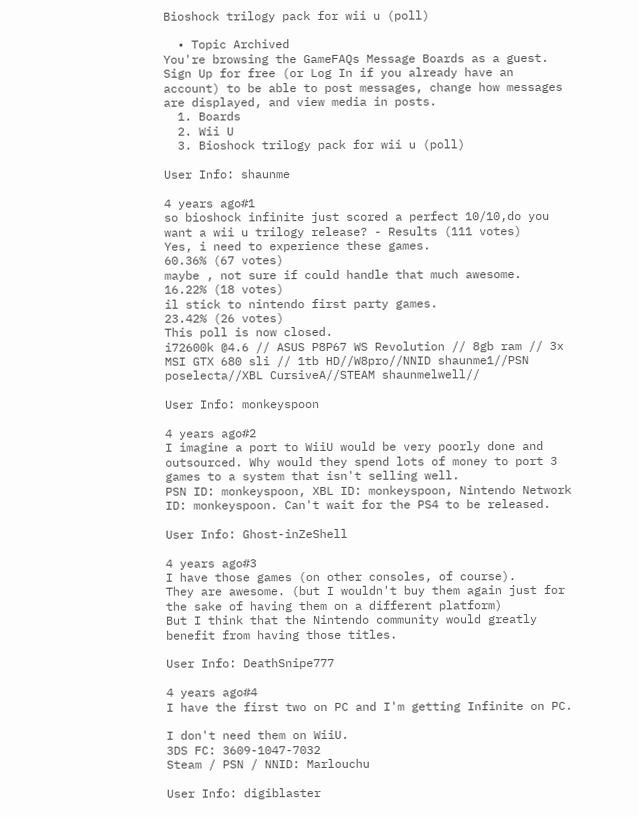Bioshock trilogy pack for wii u (poll)

  • Topic Archived
You're browsing the GameFAQs Message Boards as a guest. Sign Up for free (or Log In if you already have an account) to be able to post messages, change how messages are displayed, and view media in posts.
  1. Boards
  2. Wii U
  3. Bioshock trilogy pack for wii u (poll)

User Info: shaunme

4 years ago#1
so bioshock infinite just scored a perfect 10/10,do you want a wii u trilogy release? - Results (111 votes)
Yes, i need to experience these games.
60.36% (67 votes)
maybe , not sure if could handle that much awesome.
16.22% (18 votes)
il stick to nintendo first party games.
23.42% (26 votes)
This poll is now closed.
i72600k @4.6 // ASUS P8P67 WS Revolution // 8gb ram // 3x MSI GTX 680 sli // 1tb HD//W8pro//NNID shaunme1//PSN poselecta//XBL CursiveA//STEAM shaunmelwell//

User Info: monkeyspoon

4 years ago#2
I imagine a port to WiiU would be very poorly done and outsourced. Why would they spend lots of money to port 3 games to a system that isn't selling well.
PSN ID: monkeyspoon, XBL ID: monkeyspoon, Nintendo Network ID: monkeyspoon. Can't wait for the PS4 to be released.

User Info: Ghost-inZeShell

4 years ago#3
I have those games (on other consoles, of course).
They are awesome. (but I wouldn't buy them again just for the sake of having them on a different platform)
But I think that the Nintendo community would greatly benefit from having those titles.

User Info: DeathSnipe777

4 years ago#4
I have the first two on PC and I'm getting Infinite on PC.

I don't need them on WiiU.
3DS FC: 3609-1047-7032
Steam / PSN / NNID: Marlouchu

User Info: digiblaster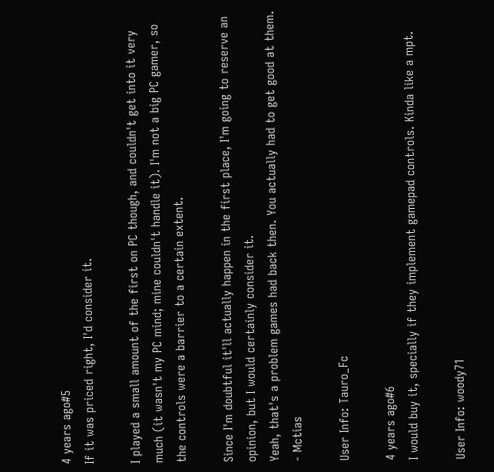4 years ago#5
If it was priced right, I'd consider it.

I played a small amount of the first on PC though, and couldn't get into it very much (it wasn't my PC mind; mine couldn't handle it). I'm not a big PC gamer, so the controls were a barrier to a certain extent.

Since I'm doubtful it'll actually happen in the first place, I'm going to reserve an opinion, but I would certainly consider it.
Yeah, that's a problem games had back then. You actually had to get good at them. - Mctias

User Info: Tauro_Fc

4 years ago#6
I would buy it, specially if they implement gamepad controls. Kinda like a mpt.

User Info: woody71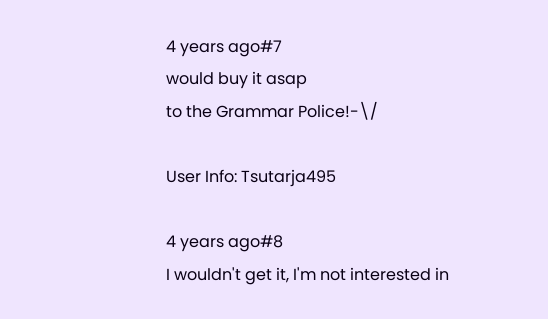4 years ago#7
would buy it asap
to the Grammar Police!-\/

User Info: Tsutarja495

4 years ago#8
I wouldn't get it, I'm not interested in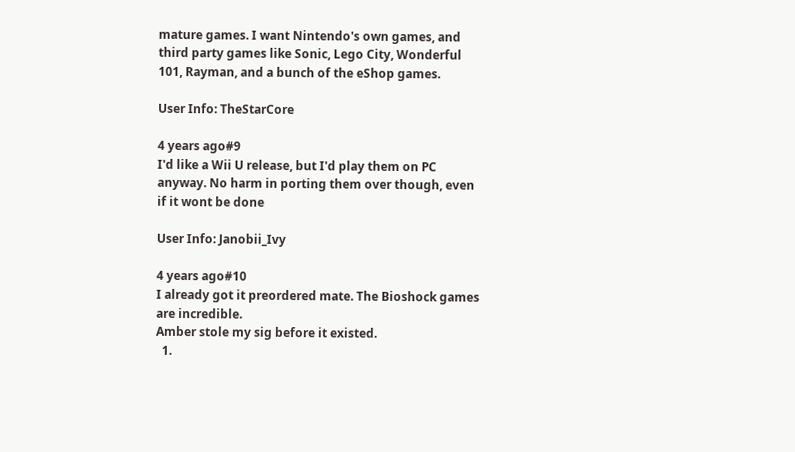mature games. I want Nintendo's own games, and third party games like Sonic, Lego City, Wonderful 101, Rayman, and a bunch of the eShop games.

User Info: TheStarCore

4 years ago#9
I'd like a Wii U release, but I'd play them on PC anyway. No harm in porting them over though, even if it wont be done

User Info: Janobii_Ivy

4 years ago#10
I already got it preordered mate. The Bioshock games are incredible.
Amber stole my sig before it existed.
  1.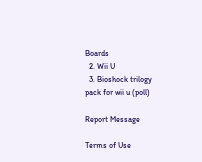Boards
  2. Wii U
  3. Bioshock trilogy pack for wii u (poll)

Report Message

Terms of Use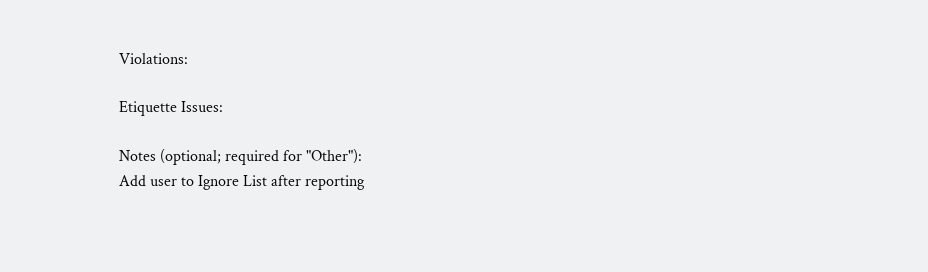Violations:

Etiquette Issues:

Notes (optional; required for "Other"):
Add user to Ignore List after reporting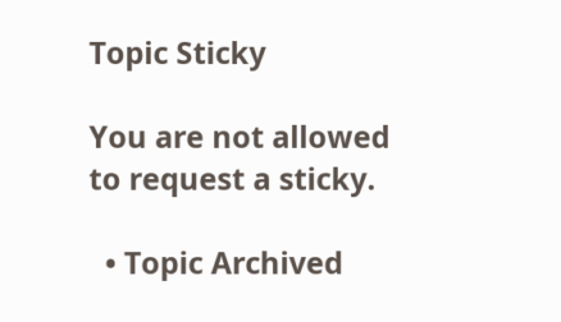Topic Sticky

You are not allowed to request a sticky.

  • Topic Archived